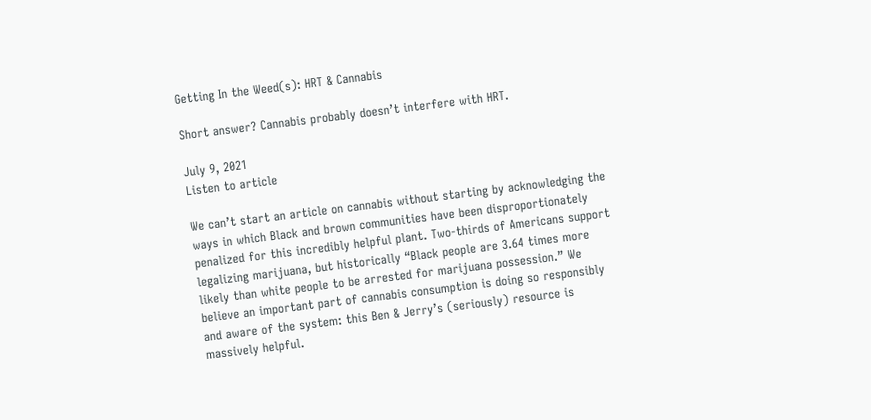Getting In the Weed(s): HRT & Cannabis

Short answer? Cannabis probably doesn’t interfere with HRT.

July 9, 2021
Listen to article

We can’t start an article on cannabis without starting by acknowledging the ways in which Black and brown communities have been disproportionately penalized for this incredibly helpful plant. Two-thirds of Americans support legalizing marijuana, but historically “Black people are 3.64 times more likely than white people to be arrested for marijuana possession.” We believe an important part of cannabis consumption is doing so responsibly and aware of the system: this Ben & Jerry’s (seriously) resource is massively helpful.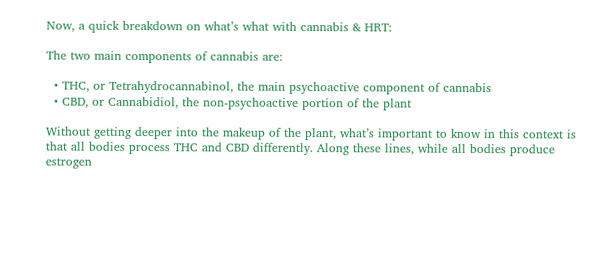Now, a quick breakdown on what’s what with cannabis & HRT:

The two main components of cannabis are:

  • THC, or Tetrahydrocannabinol, the main psychoactive component of cannabis
  • CBD, or Cannabidiol, the non-psychoactive portion of the plant

Without getting deeper into the makeup of the plant, what’s important to know in this context is that all bodies process THC and CBD differently. Along these lines, while all bodies produce estrogen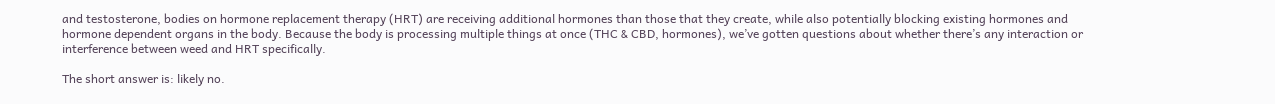and testosterone, bodies on hormone replacement therapy (HRT) are receiving additional hormones than those that they create, while also potentially blocking existing hormones and hormone dependent organs in the body. Because the body is processing multiple things at once (THC & CBD, hormones), we’ve gotten questions about whether there’s any interaction or interference between weed and HRT specifically.

The short answer is: likely no.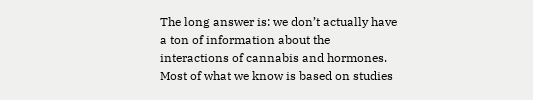The long answer is: we don’t actually have a ton of information about the interactions of cannabis and hormones. Most of what we know is based on studies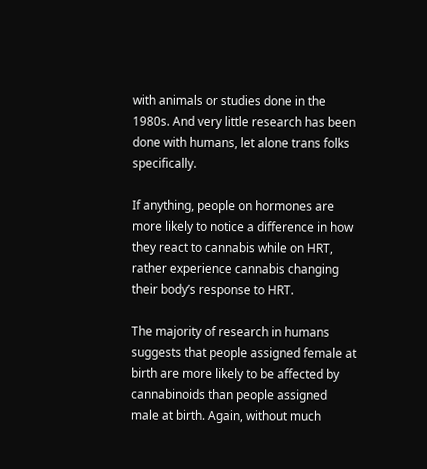with animals or studies done in the 1980s. And very little research has been done with humans, let alone trans folks specifically.

If anything, people on hormones are more likely to notice a difference in how they react to cannabis while on HRT, rather experience cannabis changing their body’s response to HRT.

The majority of research in humans suggests that people assigned female at birth are more likely to be affected by cannabinoids than people assigned male at birth. Again, without much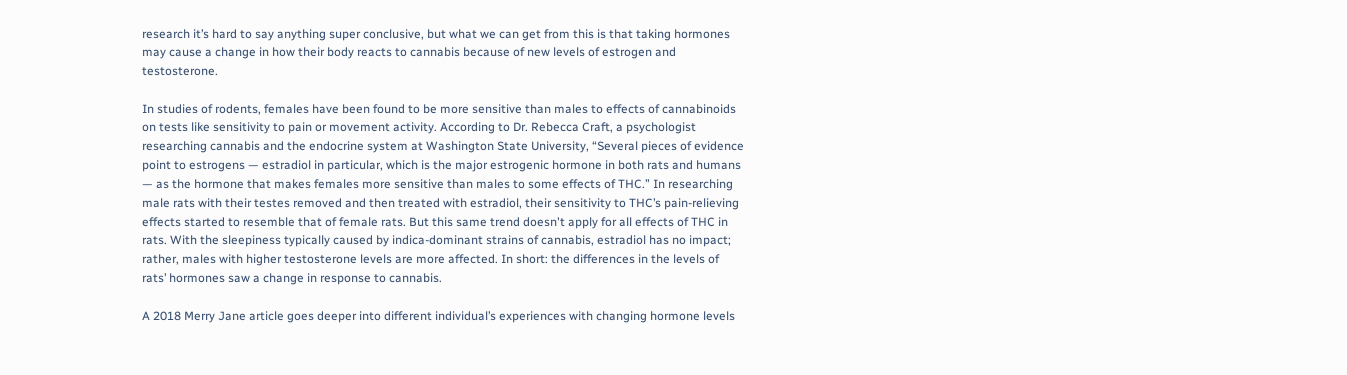research it’s hard to say anything super conclusive, but what we can get from this is that taking hormones may cause a change in how their body reacts to cannabis because of new levels of estrogen and testosterone.

In studies of rodents, females have been found to be more sensitive than males to effects of cannabinoids on tests like sensitivity to pain or movement activity. According to Dr. Rebecca Craft, a psychologist researching cannabis and the endocrine system at Washington State University, “Several pieces of evidence point to estrogens — estradiol in particular, which is the major estrogenic hormone in both rats and humans — as the hormone that makes females more sensitive than males to some effects of THC.” In researching male rats with their testes removed and then treated with estradiol, their sensitivity to THC’s pain-relieving effects started to resemble that of female rats. But this same trend doesn't apply for all effects of THC in rats. With the sleepiness typically caused by indica-dominant strains of cannabis, estradiol has no impact; rather, males with higher testosterone levels are more affected. In short: the differences in the levels of rats’ hormones saw a change in response to cannabis.

A 2018 Merry Jane article goes deeper into different individual’s experiences with changing hormone levels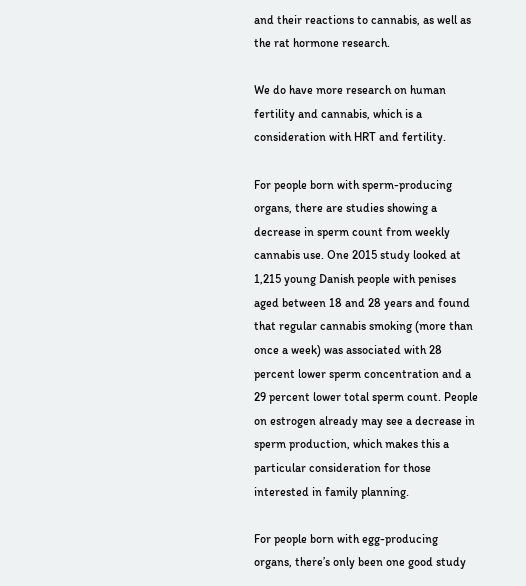and their reactions to cannabis, as well as the rat hormone research.

We do have more research on human fertility and cannabis, which is a consideration with HRT and fertility.

For people born with sperm-producing organs, there are studies showing a decrease in sperm count from weekly cannabis use. One 2015 study looked at 1,215 young Danish people with penises aged between 18 and 28 years and found that regular cannabis smoking (more than once a week) was associated with 28 percent lower sperm concentration and a 29 percent lower total sperm count. People on estrogen already may see a decrease in sperm production, which makes this a particular consideration for those interested in family planning.

For people born with egg-producing organs, there’s only been one good study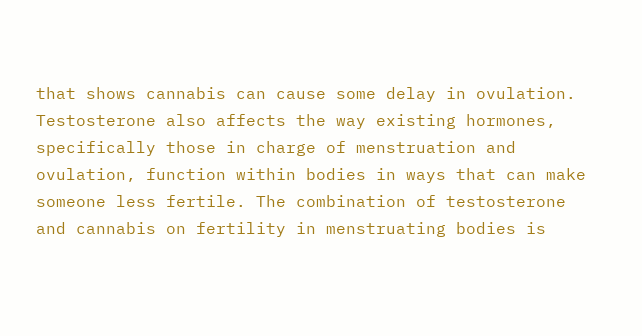that shows cannabis can cause some delay in ovulation. Testosterone also affects the way existing hormones, specifically those in charge of menstruation and ovulation, function within bodies in ways that can make someone less fertile. The combination of testosterone and cannabis on fertility in menstruating bodies is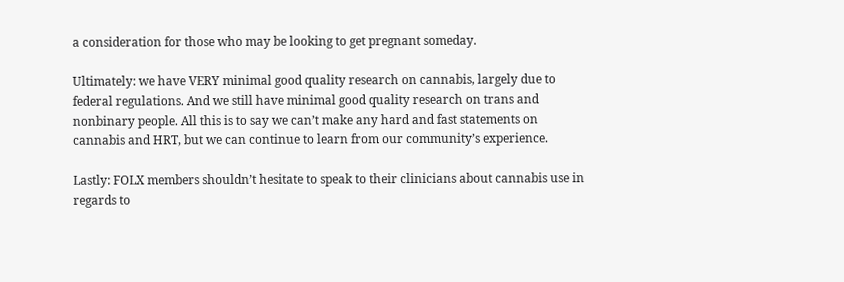a consideration for those who may be looking to get pregnant someday.

Ultimately: we have VERY minimal good quality research on cannabis, largely due to federal regulations. And we still have minimal good quality research on trans and nonbinary people. All this is to say we can’t make any hard and fast statements on cannabis and HRT, but we can continue to learn from our community’s experience.

Lastly: FOLX members shouldn’t hesitate to speak to their clinicians about cannabis use in regards to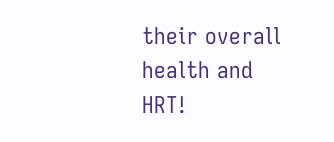their overall health and HRT!